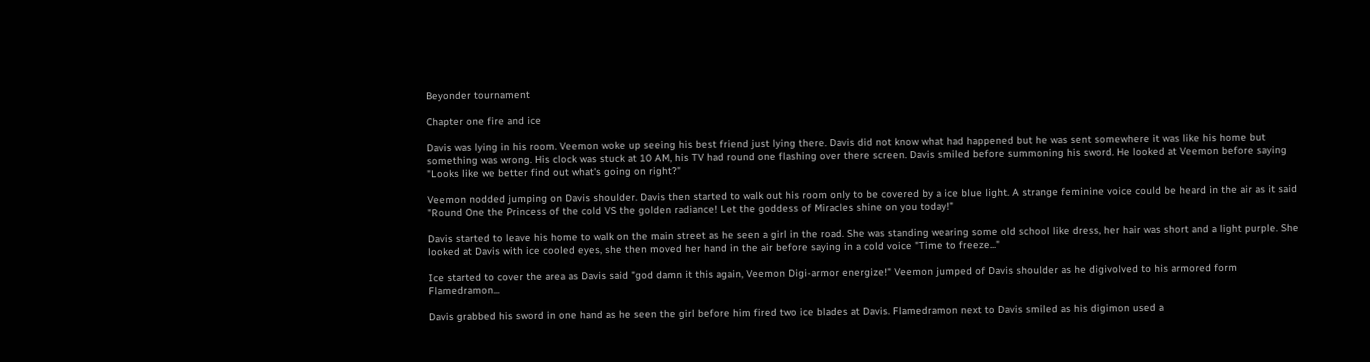Beyonder tournament

Chapter one fire and ice

Davis was lying in his room. Veemon woke up seeing his best friend just lying there. Davis did not know what had happened but he was sent somewhere it was like his home but something was wrong. His clock was stuck at 10 AM, his TV had round one flashing over there screen. Davis smiled before summoning his sword. He looked at Veemon before saying "Looks like we better find out what's going on right?"

Veemon nodded jumping on Davis shoulder. Davis then started to walk out his room only to be covered by a ice blue light. A strange feminine voice could be heard in the air as it said "Round One the Princess of the cold VS the golden radiance! Let the goddess of Miracles shine on you today!"

Davis started to leave his home to walk on the main street as he seen a girl in the road. She was standing wearing some old school like dress, her hair was short and a light purple. She looked at Davis with ice cooled eyes, she then moved her hand in the air before saying in a cold voice "Time to freeze..."

Ice started to cover the area as Davis said "god damn it this again, Veemon Digi-armor energize!" Veemon jumped of Davis shoulder as he digivolved to his armored form Flamedramon...

Davis grabbed his sword in one hand as he seen the girl before him fired two ice blades at Davis. Flamedramon next to Davis smiled as his digimon used a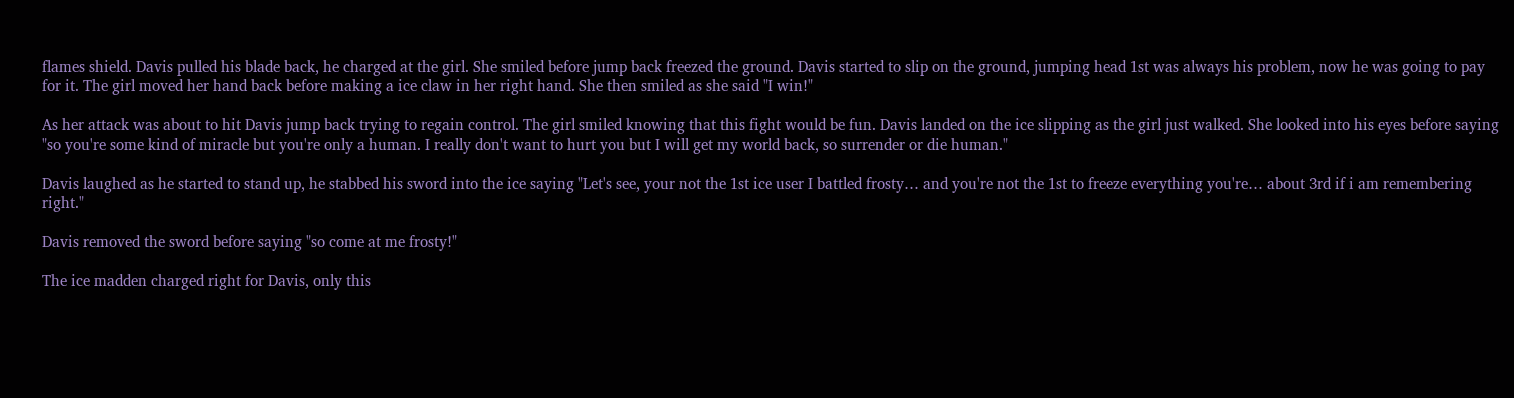flames shield. Davis pulled his blade back, he charged at the girl. She smiled before jump back freezed the ground. Davis started to slip on the ground, jumping head 1st was always his problem, now he was going to pay for it. The girl moved her hand back before making a ice claw in her right hand. She then smiled as she said "I win!"

As her attack was about to hit Davis jump back trying to regain control. The girl smiled knowing that this fight would be fun. Davis landed on the ice slipping as the girl just walked. She looked into his eyes before saying "so you're some kind of miracle but you're only a human. I really don't want to hurt you but I will get my world back, so surrender or die human."

Davis laughed as he started to stand up, he stabbed his sword into the ice saying "Let's see, your not the 1st ice user I battled frosty… and you're not the 1st to freeze everything you're… about 3rd if i am remembering right."

Davis removed the sword before saying "so come at me frosty!"

The ice madden charged right for Davis, only this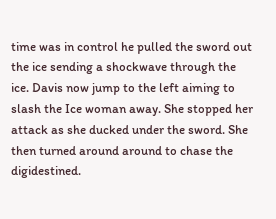time was in control he pulled the sword out the ice sending a shockwave through the ice. Davis now jump to the left aiming to slash the Ice woman away. She stopped her attack as she ducked under the sword. She then turned around around to chase the digidestined.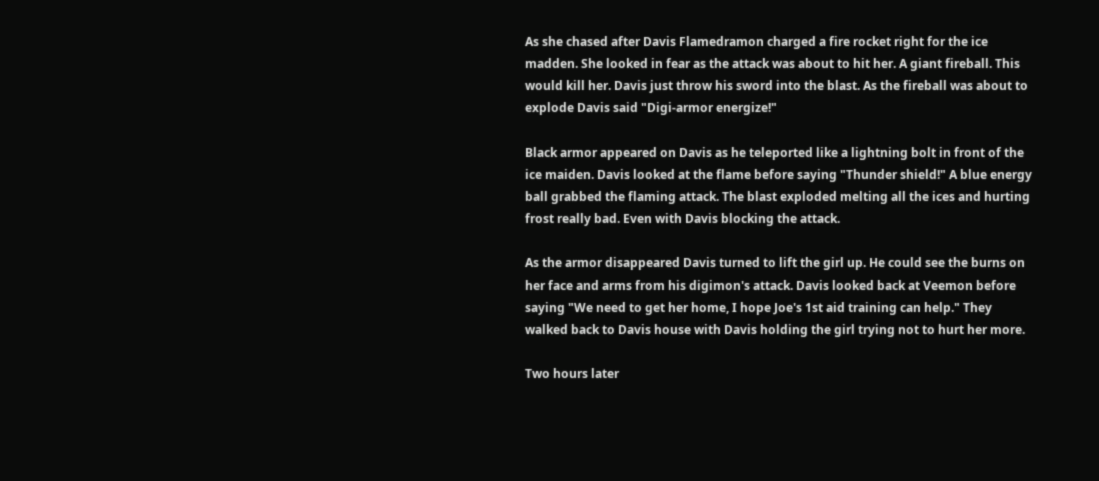As she chased after Davis Flamedramon charged a fire rocket right for the ice madden. She looked in fear as the attack was about to hit her. A giant fireball. This would kill her. Davis just throw his sword into the blast. As the fireball was about to explode Davis said "Digi-armor energize!"

Black armor appeared on Davis as he teleported like a lightning bolt in front of the ice maiden. Davis looked at the flame before saying "Thunder shield!" A blue energy ball grabbed the flaming attack. The blast exploded melting all the ices and hurting frost really bad. Even with Davis blocking the attack.

As the armor disappeared Davis turned to lift the girl up. He could see the burns on her face and arms from his digimon's attack. Davis looked back at Veemon before saying "We need to get her home, I hope Joe's 1st aid training can help." They walked back to Davis house with Davis holding the girl trying not to hurt her more.

Two hours later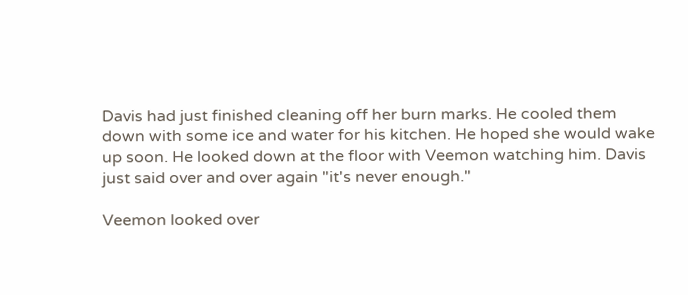Davis had just finished cleaning off her burn marks. He cooled them down with some ice and water for his kitchen. He hoped she would wake up soon. He looked down at the floor with Veemon watching him. Davis just said over and over again "it's never enough."

Veemon looked over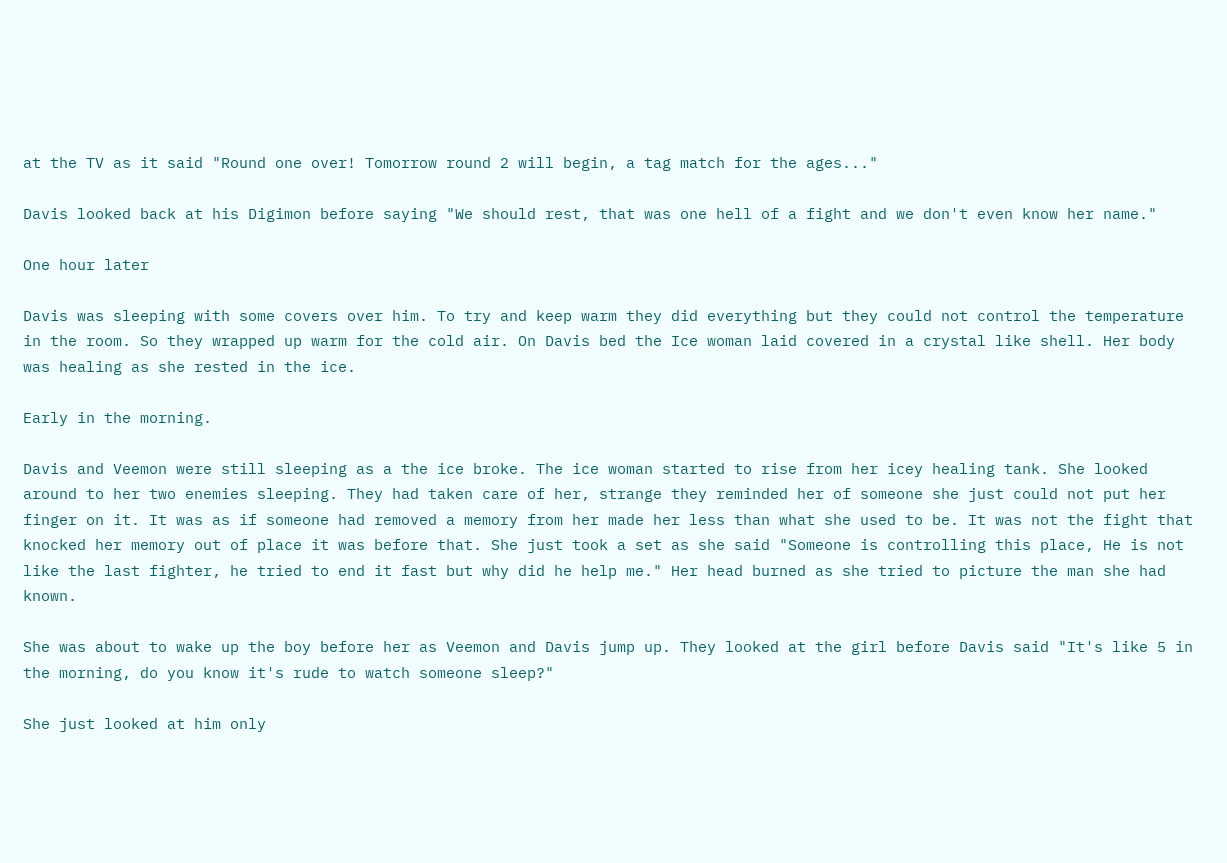at the TV as it said "Round one over! Tomorrow round 2 will begin, a tag match for the ages..."

Davis looked back at his Digimon before saying "We should rest, that was one hell of a fight and we don't even know her name."

One hour later

Davis was sleeping with some covers over him. To try and keep warm they did everything but they could not control the temperature in the room. So they wrapped up warm for the cold air. On Davis bed the Ice woman laid covered in a crystal like shell. Her body was healing as she rested in the ice.

Early in the morning.

Davis and Veemon were still sleeping as a the ice broke. The ice woman started to rise from her icey healing tank. She looked around to her two enemies sleeping. They had taken care of her, strange they reminded her of someone she just could not put her finger on it. It was as if someone had removed a memory from her made her less than what she used to be. It was not the fight that knocked her memory out of place it was before that. She just took a set as she said "Someone is controlling this place, He is not like the last fighter, he tried to end it fast but why did he help me." Her head burned as she tried to picture the man she had known.

She was about to wake up the boy before her as Veemon and Davis jump up. They looked at the girl before Davis said "It's like 5 in the morning, do you know it's rude to watch someone sleep?"

She just looked at him only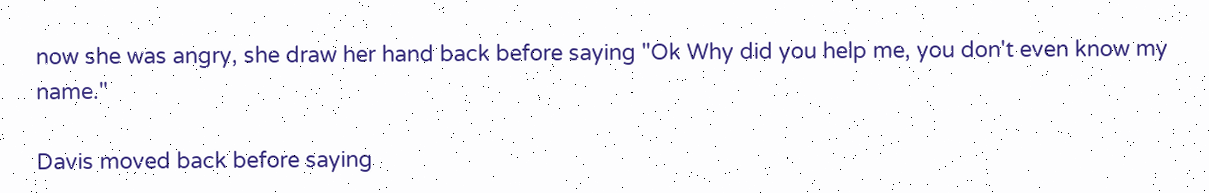now she was angry, she draw her hand back before saying "Ok Why did you help me, you don't even know my name."

Davis moved back before saying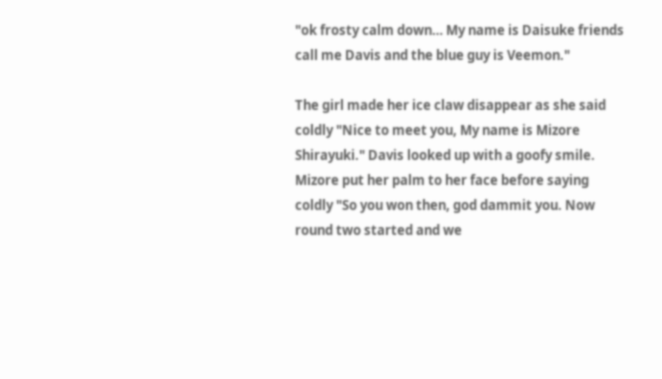"ok frosty calm down… My name is Daisuke friends call me Davis and the blue guy is Veemon."

The girl made her ice claw disappear as she said coldly "Nice to meet you, My name is Mizore Shirayuki." Davis looked up with a goofy smile. Mizore put her palm to her face before saying coldly "So you won then, god dammit you. Now round two started and we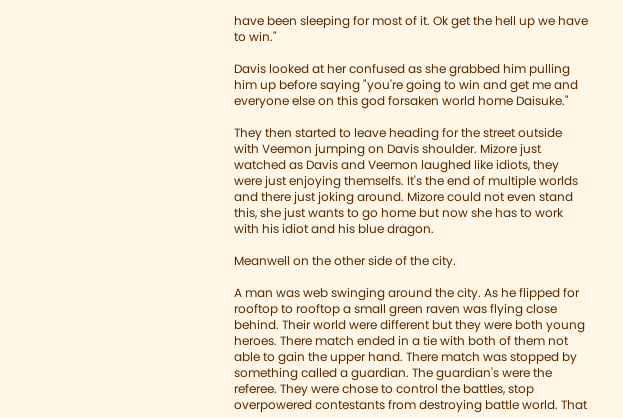have been sleeping for most of it. Ok get the hell up we have to win."

Davis looked at her confused as she grabbed him pulling him up before saying "you're going to win and get me and everyone else on this god forsaken world home Daisuke."

They then started to leave heading for the street outside with Veemon jumping on Davis shoulder. Mizore just watched as Davis and Veemon laughed like idiots, they were just enjoying themselfs. It's the end of multiple worlds and there just joking around. Mizore could not even stand this, she just wants to go home but now she has to work with his idiot and his blue dragon.

Meanwell on the other side of the city.

A man was web swinging around the city. As he flipped for rooftop to rooftop a small green raven was flying close behind. Their world were different but they were both young heroes. There match ended in a tie with both of them not able to gain the upper hand. There match was stopped by something called a guardian. The guardian's were the referee. They were chose to control the battles, stop overpowered contestants from destroying battle world. That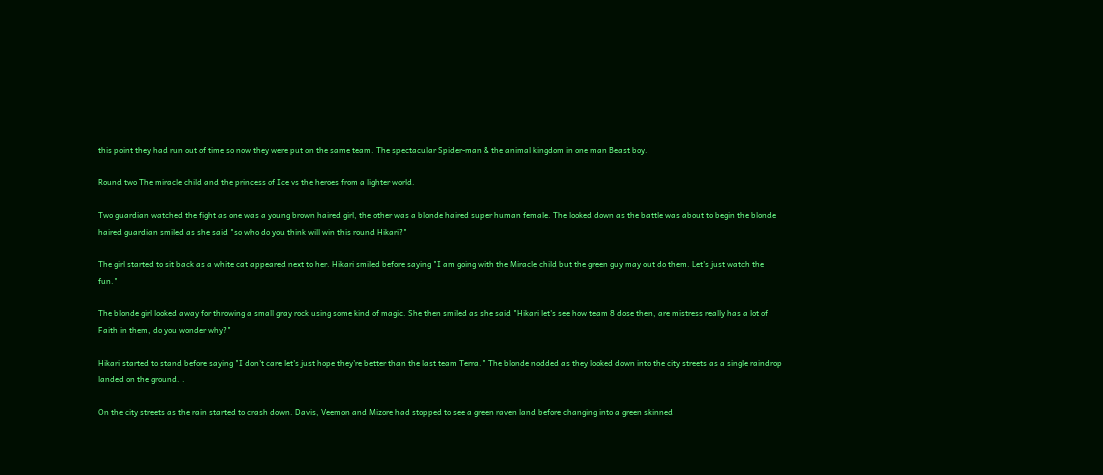this point they had run out of time so now they were put on the same team. The spectacular Spider-man & the animal kingdom in one man Beast boy.

Round two The miracle child and the princess of Ice vs the heroes from a lighter world.

Two guardian watched the fight as one was a young brown haired girl, the other was a blonde haired super human female. The looked down as the battle was about to begin the blonde haired guardian smiled as she said "so who do you think will win this round Hikari?"

The girl started to sit back as a white cat appeared next to her. Hikari smiled before saying "I am going with the Miracle child but the green guy may out do them. Let's just watch the fun."

The blonde girl looked away for throwing a small gray rock using some kind of magic. She then smiled as she said "Hikari let's see how team 8 dose then, are mistress really has a lot of Faith in them, do you wonder why?"

Hikari started to stand before saying "I don't care let's just hope they're better than the last team Terra." The blonde nodded as they looked down into the city streets as a single raindrop landed on the ground. .

On the city streets as the rain started to crash down. Davis, Veemon and Mizore had stopped to see a green raven land before changing into a green skinned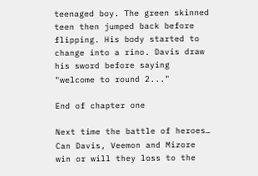teenaged boy. The green skinned teen then jumped back before flipping. His body started to change into a rino. Davis draw his sword before saying "welcome to round 2..."

End of chapter one

Next time the battle of heroes… Can Davis, Veemon and Mizore win or will they loss to the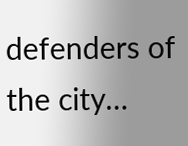defenders of the city…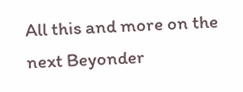All this and more on the next Beyonder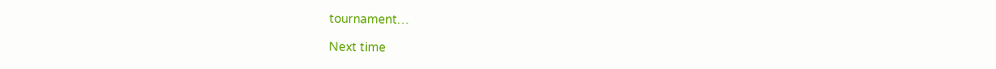tournament…

Next time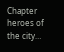Chapter heroes of the city…